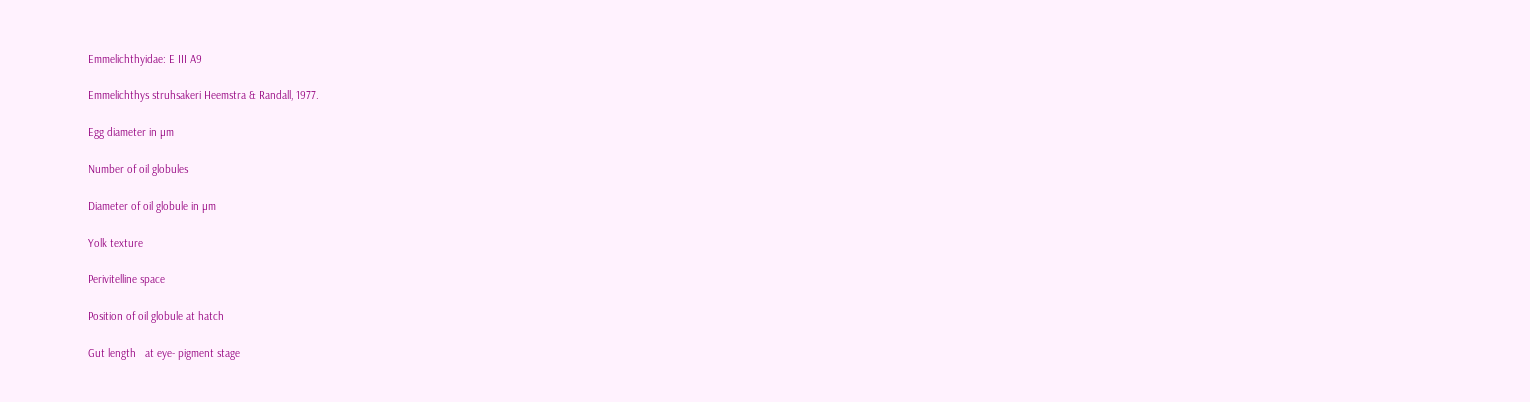Emmelichthyidae: E III A9

Emmelichthys struhsakeri Heemstra & Randall, 1977.

Egg diameter in µm

Number of oil globules

Diameter of oil globule in µm

Yolk texture

Perivitelline space

Position of oil globule at hatch

Gut length   at eye- pigment stage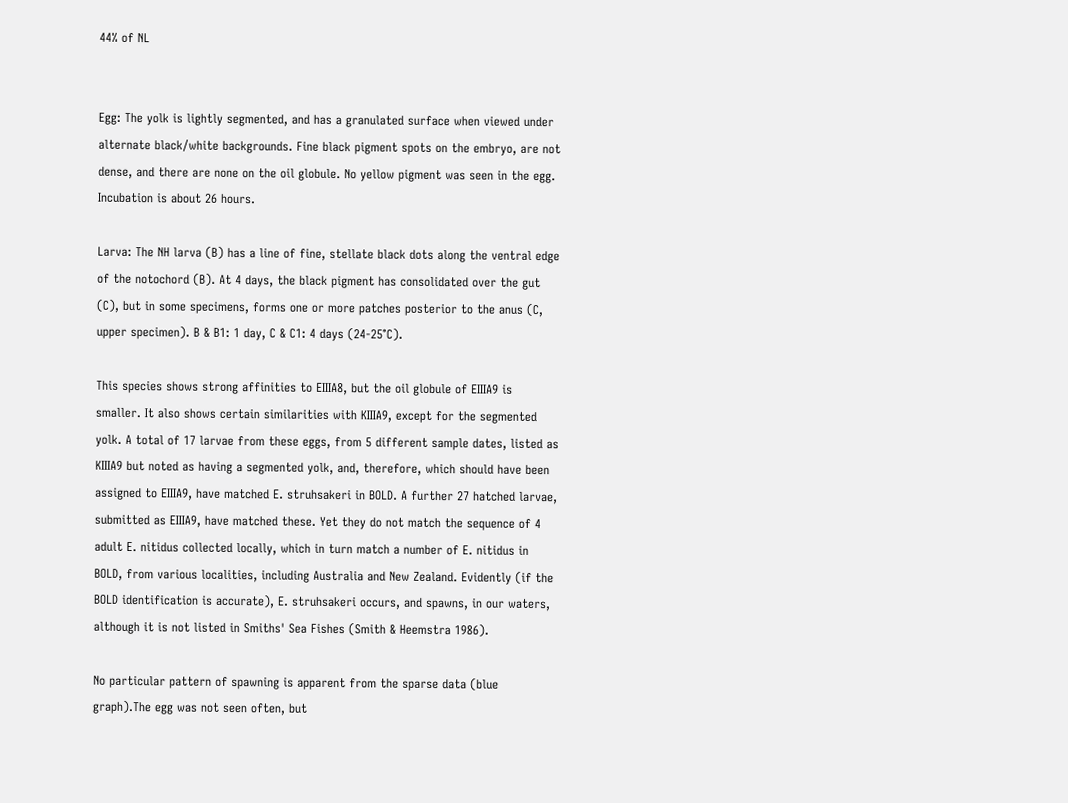44% of NL


Egg: The yolk is lightly segmented, and has a granulated surface when viewed under alternate black/white backgrounds. Fine black pigment spots on the embryo, are not dense, and there are none on the oil globule. No yellow pigment was seen in the egg. Incubation is about 26 hours.

Larva: The NH larva (B) has a line of fine, stellate black dots along the ventral edge of the notochord (B). At 4 days, the black pigment has consolidated over the gut (C), but in some specimens, forms one or more patches posterior to the anus (C, upper specimen). B & B1: 1 day, C & C1: 4 days (24-25°C).

This species shows strong affinities to EIIIA8, but the oil globule of EIIIA9 is smaller. It also shows certain similarities with KIIIA9, except for the segmented yolk. A total of 17 larvae from these eggs, from 5 different sample dates, listed as KIIIA9 but noted as having a segmented yolk, and, therefore, which should have been assigned to EIIIA9, have matched E. struhsakeri in BOLD. A further 27 hatched larvae, submitted as EIIIA9, have matched these. Yet they do not match the sequence of 4 adult E. nitidus collected locally, which in turn match a number of E. nitidus in BOLD, from various localities, including Australia and New Zealand. Evidently (if the BOLD identification is accurate), E. struhsakeri occurs, and spawns, in our waters, although it is not listed in Smiths' Sea Fishes (Smith & Heemstra 1986).

No particular pattern of spawning is apparent from the sparse data (blue graph).The egg was not seen often, but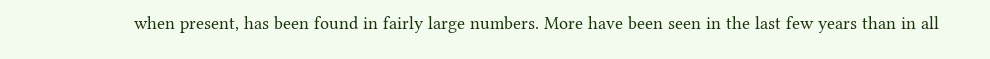when present, has been found in fairly large numbers. More have been seen in the last few years than in all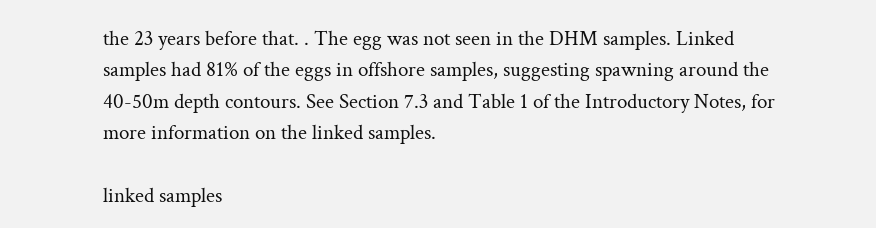the 23 years before that. . The egg was not seen in the DHM samples. Linked samples had 81% of the eggs in offshore samples, suggesting spawning around the 40-50m depth contours. See Section 7.3 and Table 1 of the Introductory Notes, for more information on the linked samples.

linked samples